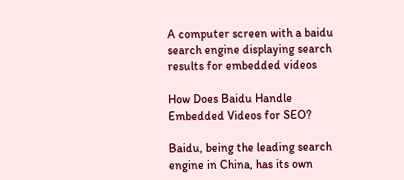A computer screen with a baidu search engine displaying search results for embedded videos

How Does Baidu Handle Embedded Videos for SEO?

Baidu, being the leading search engine in China, has its own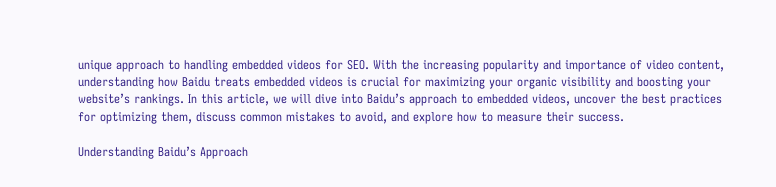unique approach to handling embedded videos for SEO. With the increasing popularity and importance of video content, understanding how Baidu treats embedded videos is crucial for maximizing your organic visibility and boosting your website’s rankings. In this article, we will dive into Baidu’s approach to embedded videos, uncover the best practices for optimizing them, discuss common mistakes to avoid, and explore how to measure their success.

Understanding Baidu’s Approach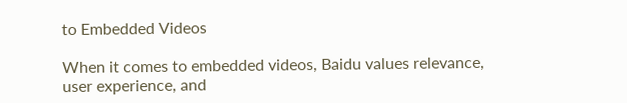to Embedded Videos

When it comes to embedded videos, Baidu values relevance, user experience, and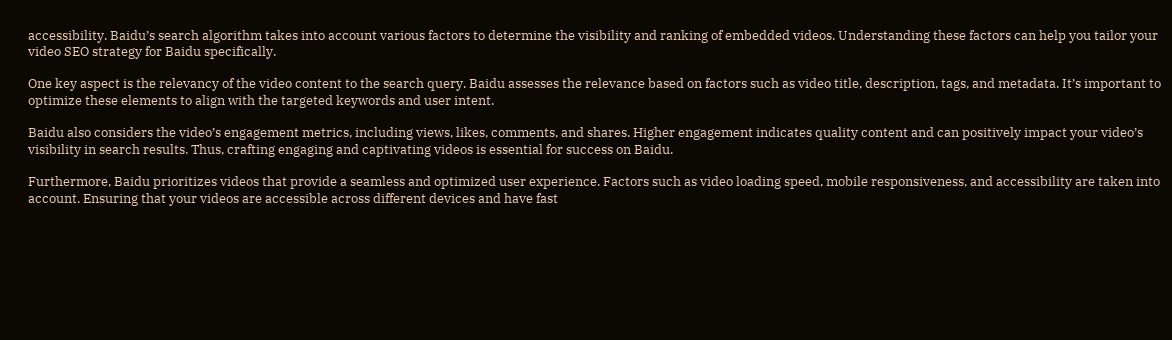accessibility. Baidu’s search algorithm takes into account various factors to determine the visibility and ranking of embedded videos. Understanding these factors can help you tailor your video SEO strategy for Baidu specifically.

One key aspect is the relevancy of the video content to the search query. Baidu assesses the relevance based on factors such as video title, description, tags, and metadata. It’s important to optimize these elements to align with the targeted keywords and user intent.

Baidu also considers the video’s engagement metrics, including views, likes, comments, and shares. Higher engagement indicates quality content and can positively impact your video’s visibility in search results. Thus, crafting engaging and captivating videos is essential for success on Baidu.

Furthermore, Baidu prioritizes videos that provide a seamless and optimized user experience. Factors such as video loading speed, mobile responsiveness, and accessibility are taken into account. Ensuring that your videos are accessible across different devices and have fast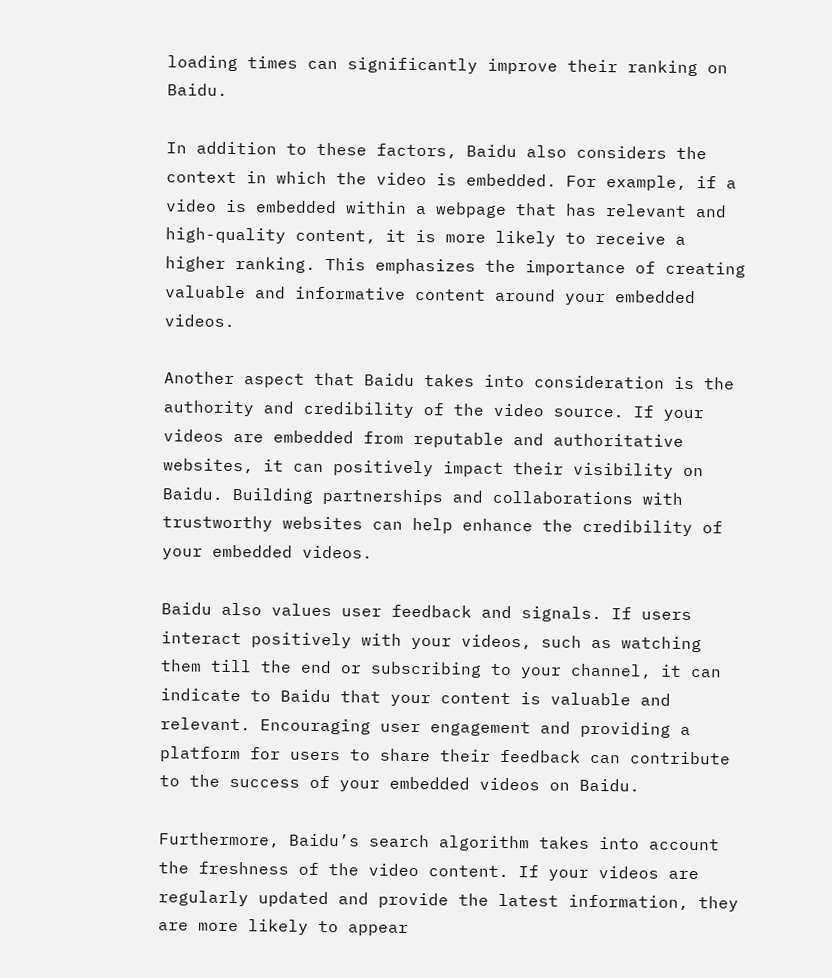loading times can significantly improve their ranking on Baidu.

In addition to these factors, Baidu also considers the context in which the video is embedded. For example, if a video is embedded within a webpage that has relevant and high-quality content, it is more likely to receive a higher ranking. This emphasizes the importance of creating valuable and informative content around your embedded videos.

Another aspect that Baidu takes into consideration is the authority and credibility of the video source. If your videos are embedded from reputable and authoritative websites, it can positively impact their visibility on Baidu. Building partnerships and collaborations with trustworthy websites can help enhance the credibility of your embedded videos.

Baidu also values user feedback and signals. If users interact positively with your videos, such as watching them till the end or subscribing to your channel, it can indicate to Baidu that your content is valuable and relevant. Encouraging user engagement and providing a platform for users to share their feedback can contribute to the success of your embedded videos on Baidu.

Furthermore, Baidu’s search algorithm takes into account the freshness of the video content. If your videos are regularly updated and provide the latest information, they are more likely to appear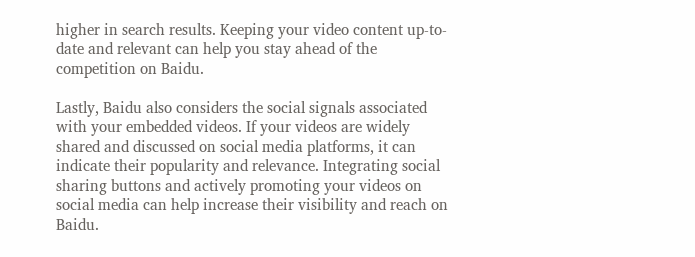higher in search results. Keeping your video content up-to-date and relevant can help you stay ahead of the competition on Baidu.

Lastly, Baidu also considers the social signals associated with your embedded videos. If your videos are widely shared and discussed on social media platforms, it can indicate their popularity and relevance. Integrating social sharing buttons and actively promoting your videos on social media can help increase their visibility and reach on Baidu.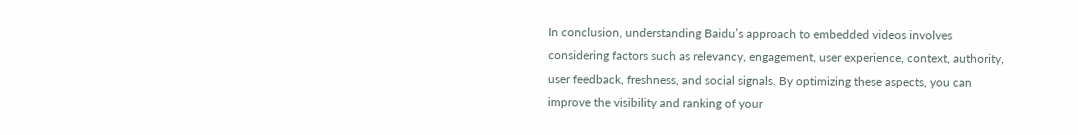In conclusion, understanding Baidu’s approach to embedded videos involves considering factors such as relevancy, engagement, user experience, context, authority, user feedback, freshness, and social signals. By optimizing these aspects, you can improve the visibility and ranking of your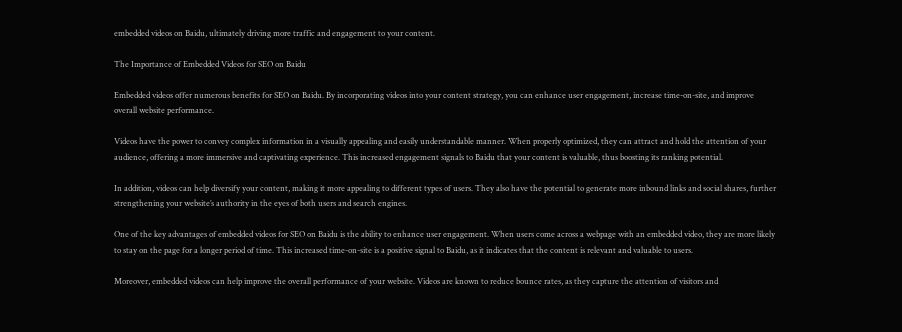embedded videos on Baidu, ultimately driving more traffic and engagement to your content.

The Importance of Embedded Videos for SEO on Baidu

Embedded videos offer numerous benefits for SEO on Baidu. By incorporating videos into your content strategy, you can enhance user engagement, increase time-on-site, and improve overall website performance.

Videos have the power to convey complex information in a visually appealing and easily understandable manner. When properly optimized, they can attract and hold the attention of your audience, offering a more immersive and captivating experience. This increased engagement signals to Baidu that your content is valuable, thus boosting its ranking potential.

In addition, videos can help diversify your content, making it more appealing to different types of users. They also have the potential to generate more inbound links and social shares, further strengthening your website’s authority in the eyes of both users and search engines.

One of the key advantages of embedded videos for SEO on Baidu is the ability to enhance user engagement. When users come across a webpage with an embedded video, they are more likely to stay on the page for a longer period of time. This increased time-on-site is a positive signal to Baidu, as it indicates that the content is relevant and valuable to users.

Moreover, embedded videos can help improve the overall performance of your website. Videos are known to reduce bounce rates, as they capture the attention of visitors and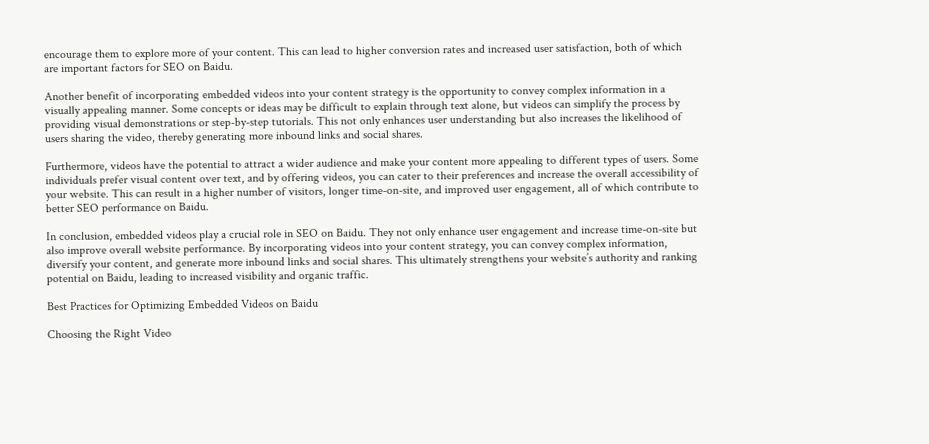encourage them to explore more of your content. This can lead to higher conversion rates and increased user satisfaction, both of which are important factors for SEO on Baidu.

Another benefit of incorporating embedded videos into your content strategy is the opportunity to convey complex information in a visually appealing manner. Some concepts or ideas may be difficult to explain through text alone, but videos can simplify the process by providing visual demonstrations or step-by-step tutorials. This not only enhances user understanding but also increases the likelihood of users sharing the video, thereby generating more inbound links and social shares.

Furthermore, videos have the potential to attract a wider audience and make your content more appealing to different types of users. Some individuals prefer visual content over text, and by offering videos, you can cater to their preferences and increase the overall accessibility of your website. This can result in a higher number of visitors, longer time-on-site, and improved user engagement, all of which contribute to better SEO performance on Baidu.

In conclusion, embedded videos play a crucial role in SEO on Baidu. They not only enhance user engagement and increase time-on-site but also improve overall website performance. By incorporating videos into your content strategy, you can convey complex information, diversify your content, and generate more inbound links and social shares. This ultimately strengthens your website’s authority and ranking potential on Baidu, leading to increased visibility and organic traffic.

Best Practices for Optimizing Embedded Videos on Baidu

Choosing the Right Video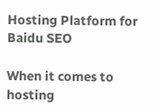Hosting Platform for Baidu SEO

When it comes to hosting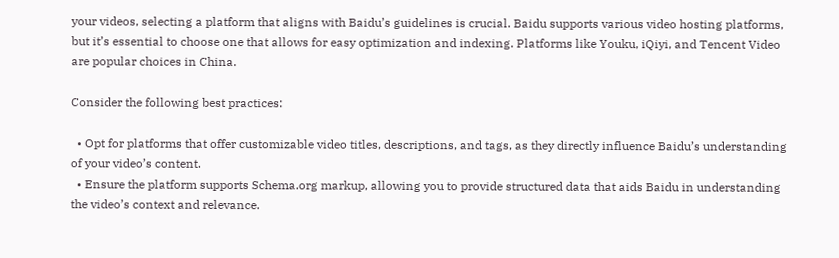your videos, selecting a platform that aligns with Baidu’s guidelines is crucial. Baidu supports various video hosting platforms, but it’s essential to choose one that allows for easy optimization and indexing. Platforms like Youku, iQiyi, and Tencent Video are popular choices in China.

Consider the following best practices:

  • Opt for platforms that offer customizable video titles, descriptions, and tags, as they directly influence Baidu’s understanding of your video’s content.
  • Ensure the platform supports Schema.org markup, allowing you to provide structured data that aids Baidu in understanding the video’s context and relevance.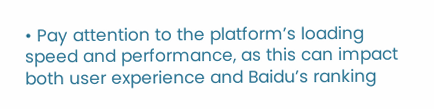• Pay attention to the platform’s loading speed and performance, as this can impact both user experience and Baidu’s ranking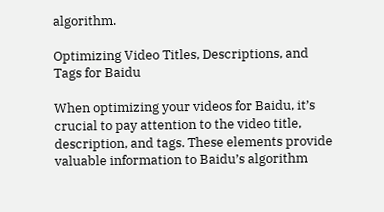algorithm.

Optimizing Video Titles, Descriptions, and Tags for Baidu

When optimizing your videos for Baidu, it’s crucial to pay attention to the video title, description, and tags. These elements provide valuable information to Baidu’s algorithm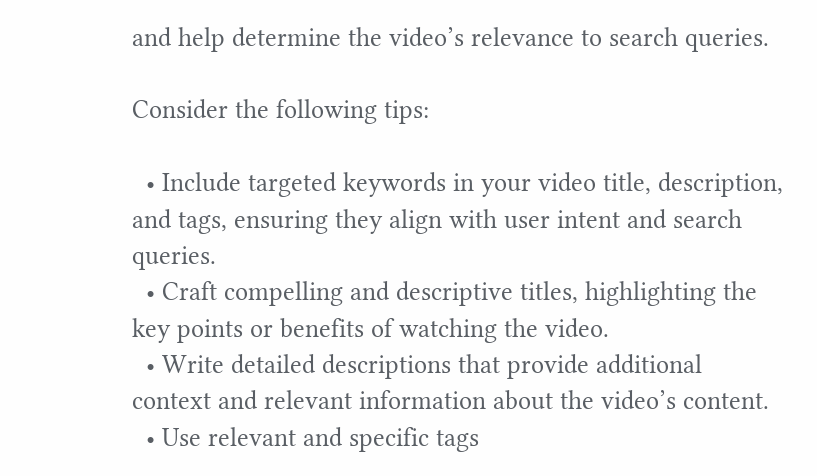and help determine the video’s relevance to search queries.

Consider the following tips:

  • Include targeted keywords in your video title, description, and tags, ensuring they align with user intent and search queries.
  • Craft compelling and descriptive titles, highlighting the key points or benefits of watching the video.
  • Write detailed descriptions that provide additional context and relevant information about the video’s content.
  • Use relevant and specific tags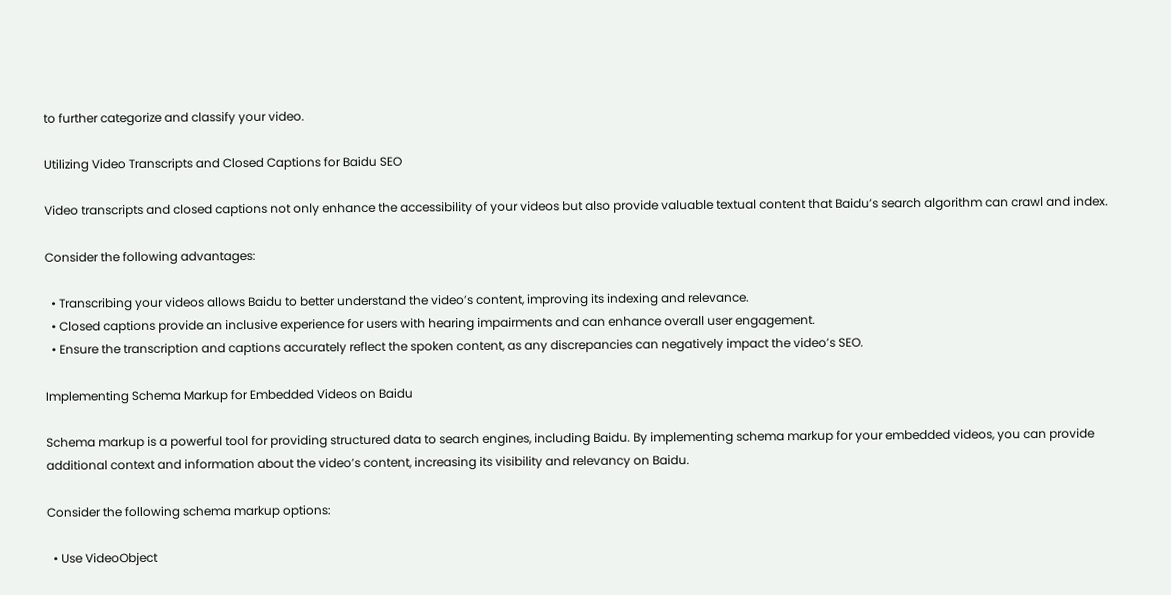to further categorize and classify your video.

Utilizing Video Transcripts and Closed Captions for Baidu SEO

Video transcripts and closed captions not only enhance the accessibility of your videos but also provide valuable textual content that Baidu’s search algorithm can crawl and index.

Consider the following advantages:

  • Transcribing your videos allows Baidu to better understand the video’s content, improving its indexing and relevance.
  • Closed captions provide an inclusive experience for users with hearing impairments and can enhance overall user engagement.
  • Ensure the transcription and captions accurately reflect the spoken content, as any discrepancies can negatively impact the video’s SEO.

Implementing Schema Markup for Embedded Videos on Baidu

Schema markup is a powerful tool for providing structured data to search engines, including Baidu. By implementing schema markup for your embedded videos, you can provide additional context and information about the video’s content, increasing its visibility and relevancy on Baidu.

Consider the following schema markup options:

  • Use VideoObject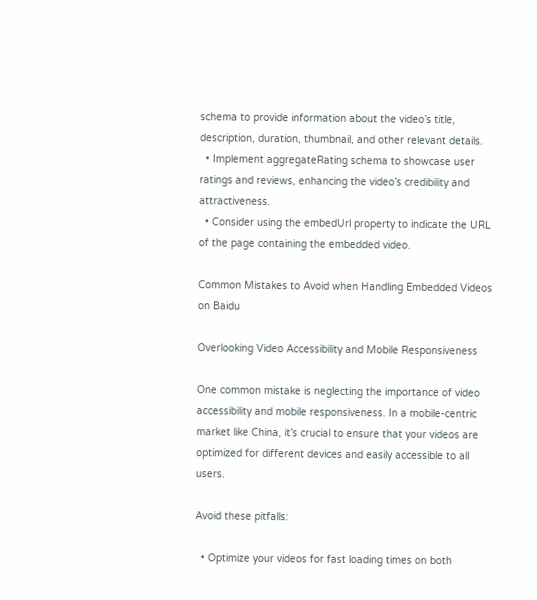schema to provide information about the video’s title, description, duration, thumbnail, and other relevant details.
  • Implement aggregateRating schema to showcase user ratings and reviews, enhancing the video’s credibility and attractiveness.
  • Consider using the embedUrl property to indicate the URL of the page containing the embedded video.

Common Mistakes to Avoid when Handling Embedded Videos on Baidu

Overlooking Video Accessibility and Mobile Responsiveness

One common mistake is neglecting the importance of video accessibility and mobile responsiveness. In a mobile-centric market like China, it’s crucial to ensure that your videos are optimized for different devices and easily accessible to all users.

Avoid these pitfalls:

  • Optimize your videos for fast loading times on both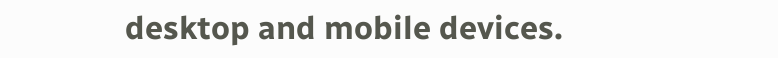desktop and mobile devices.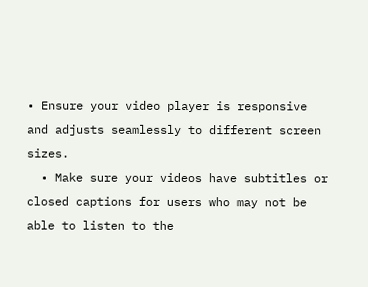• Ensure your video player is responsive and adjusts seamlessly to different screen sizes.
  • Make sure your videos have subtitles or closed captions for users who may not be able to listen to the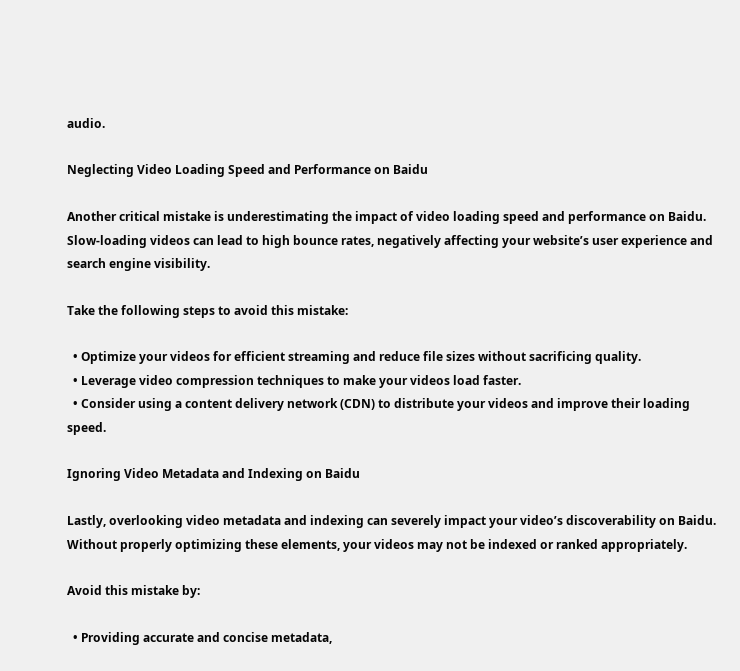audio.

Neglecting Video Loading Speed and Performance on Baidu

Another critical mistake is underestimating the impact of video loading speed and performance on Baidu. Slow-loading videos can lead to high bounce rates, negatively affecting your website’s user experience and search engine visibility.

Take the following steps to avoid this mistake:

  • Optimize your videos for efficient streaming and reduce file sizes without sacrificing quality.
  • Leverage video compression techniques to make your videos load faster.
  • Consider using a content delivery network (CDN) to distribute your videos and improve their loading speed.

Ignoring Video Metadata and Indexing on Baidu

Lastly, overlooking video metadata and indexing can severely impact your video’s discoverability on Baidu. Without properly optimizing these elements, your videos may not be indexed or ranked appropriately.

Avoid this mistake by:

  • Providing accurate and concise metadata,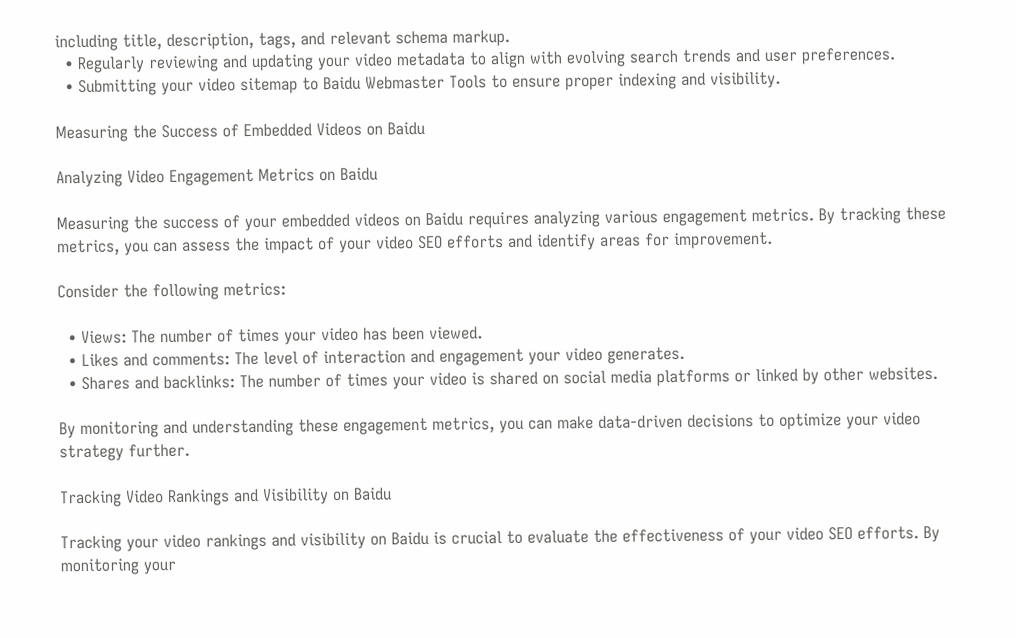including title, description, tags, and relevant schema markup.
  • Regularly reviewing and updating your video metadata to align with evolving search trends and user preferences.
  • Submitting your video sitemap to Baidu Webmaster Tools to ensure proper indexing and visibility.

Measuring the Success of Embedded Videos on Baidu

Analyzing Video Engagement Metrics on Baidu

Measuring the success of your embedded videos on Baidu requires analyzing various engagement metrics. By tracking these metrics, you can assess the impact of your video SEO efforts and identify areas for improvement.

Consider the following metrics:

  • Views: The number of times your video has been viewed.
  • Likes and comments: The level of interaction and engagement your video generates.
  • Shares and backlinks: The number of times your video is shared on social media platforms or linked by other websites.

By monitoring and understanding these engagement metrics, you can make data-driven decisions to optimize your video strategy further.

Tracking Video Rankings and Visibility on Baidu

Tracking your video rankings and visibility on Baidu is crucial to evaluate the effectiveness of your video SEO efforts. By monitoring your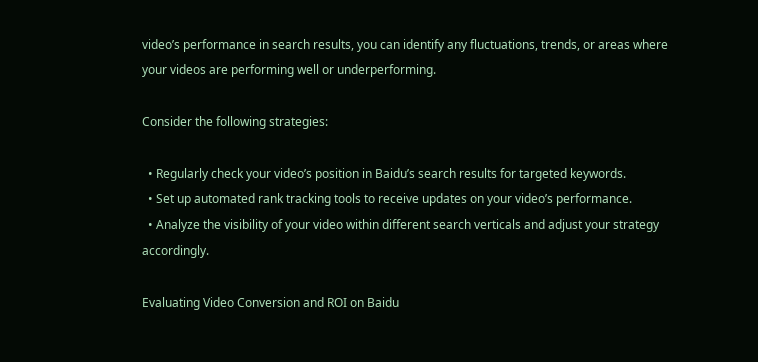video’s performance in search results, you can identify any fluctuations, trends, or areas where your videos are performing well or underperforming.

Consider the following strategies:

  • Regularly check your video’s position in Baidu’s search results for targeted keywords.
  • Set up automated rank tracking tools to receive updates on your video’s performance.
  • Analyze the visibility of your video within different search verticals and adjust your strategy accordingly.

Evaluating Video Conversion and ROI on Baidu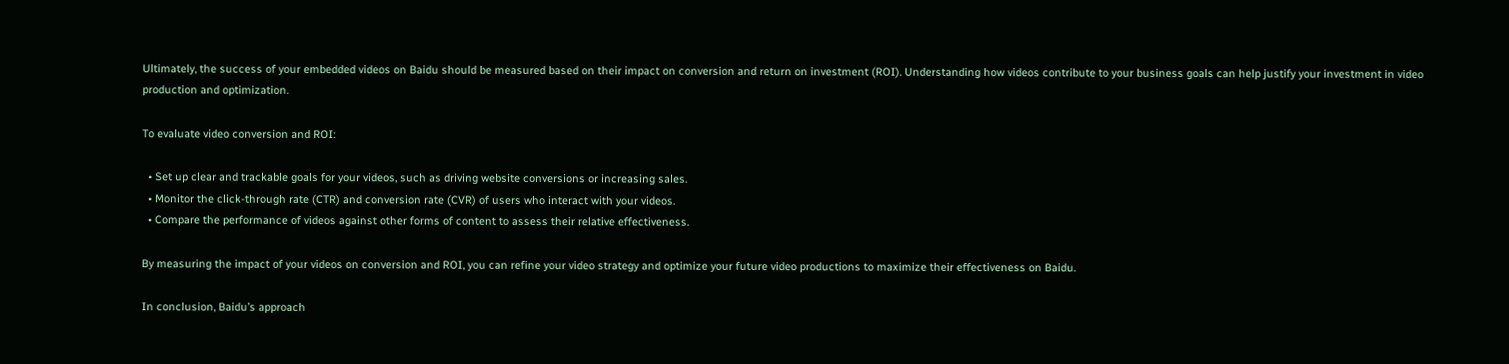Ultimately, the success of your embedded videos on Baidu should be measured based on their impact on conversion and return on investment (ROI). Understanding how videos contribute to your business goals can help justify your investment in video production and optimization.

To evaluate video conversion and ROI:

  • Set up clear and trackable goals for your videos, such as driving website conversions or increasing sales.
  • Monitor the click-through rate (CTR) and conversion rate (CVR) of users who interact with your videos.
  • Compare the performance of videos against other forms of content to assess their relative effectiveness.

By measuring the impact of your videos on conversion and ROI, you can refine your video strategy and optimize your future video productions to maximize their effectiveness on Baidu.

In conclusion, Baidu’s approach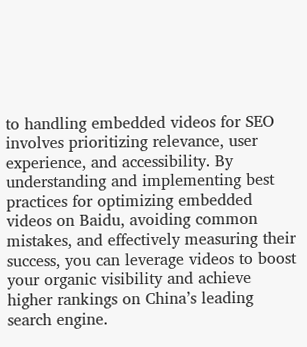to handling embedded videos for SEO involves prioritizing relevance, user experience, and accessibility. By understanding and implementing best practices for optimizing embedded videos on Baidu, avoiding common mistakes, and effectively measuring their success, you can leverage videos to boost your organic visibility and achieve higher rankings on China’s leading search engine.